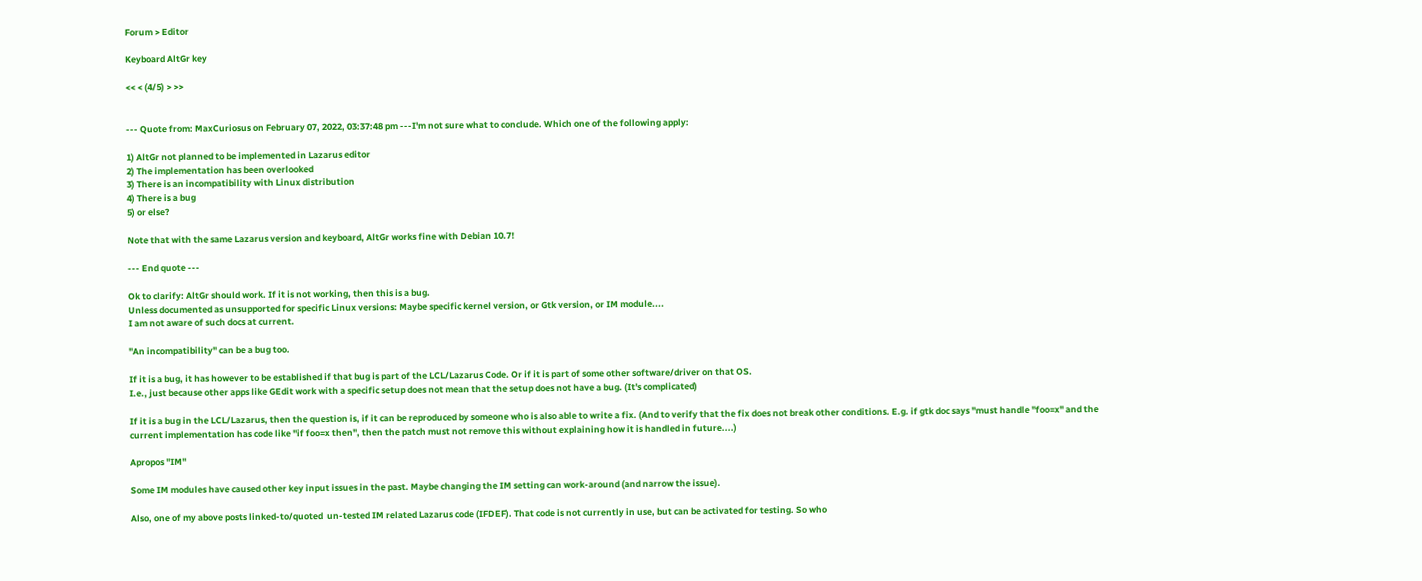Forum > Editor

Keyboard AltGr key

<< < (4/5) > >>


--- Quote from: MaxCuriosus on February 07, 2022, 03:37:48 pm ---I'm not sure what to conclude. Which one of the following apply:

1) AltGr not planned to be implemented in Lazarus editor
2) The implementation has been overlooked
3) There is an incompatibility with Linux distribution
4) There is a bug
5) or else?

Note that with the same Lazarus version and keyboard, AltGr works fine with Debian 10.7!

--- End quote ---

Ok to clarify: AltGr should work. If it is not working, then this is a bug.
Unless documented as unsupported for specific Linux versions: Maybe specific kernel version, or Gtk version, or IM module....
I am not aware of such docs at current.

"An incompatibility" can be a bug too.

If it is a bug, it has however to be established if that bug is part of the LCL/Lazarus Code. Or if it is part of some other software/driver on that OS.
I.e., just because other apps like GEdit work with a specific setup does not mean that the setup does not have a bug. (It's complicated)

If it is a bug in the LCL/Lazarus, then the question is, if it can be reproduced by someone who is also able to write a fix. (And to verify that the fix does not break other conditions. E.g. if gtk doc says "must handle "foo=x" and the current implementation has code like "if foo=x then", then the patch must not remove this without explaining how it is handled in future....)

Apropos "IM"

Some IM modules have caused other key input issues in the past. Maybe changing the IM setting can work-around (and narrow the issue).

Also, one of my above posts linked-to/quoted  un-tested IM related Lazarus code (IFDEF). That code is not currently in use, but can be activated for testing. So who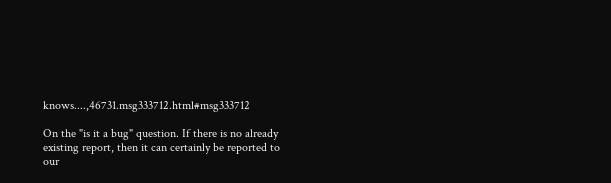knows....,46731.msg333712.html#msg333712

On the "is it a bug" question. If there is no already existing report, then it can certainly be reported to our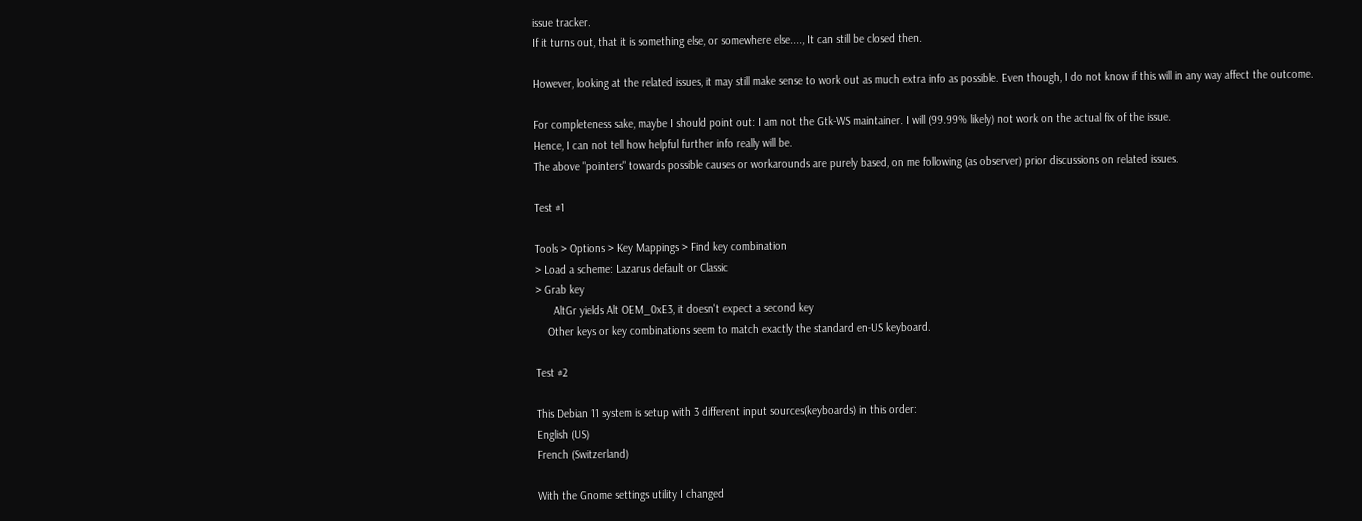issue tracker.
If it turns out, that it is something else, or somewhere else...., It can still be closed then.

However, looking at the related issues, it may still make sense to work out as much extra info as possible. Even though, I do not know if this will in any way affect the outcome.

For completeness sake, maybe I should point out: I am not the Gtk-WS maintainer. I will (99.99% likely) not work on the actual fix of the issue.
Hence, I can not tell how helpful further info really will be.
The above "pointers" towards possible causes or workarounds are purely based, on me following (as observer) prior discussions on related issues.

Test #1

Tools > Options > Key Mappings > Find key combination
> Load a scheme: Lazarus default or Classic
> Grab key
      AltGr yields Alt OEM_0xE3, it doesn't expect a second key
    Other keys or key combinations seem to match exactly the standard en-US keyboard.

Test #2

This Debian 11 system is setup with 3 different input sources(keyboards) in this order:
English (US)
French (Switzerland)

With the Gnome settings utility I changed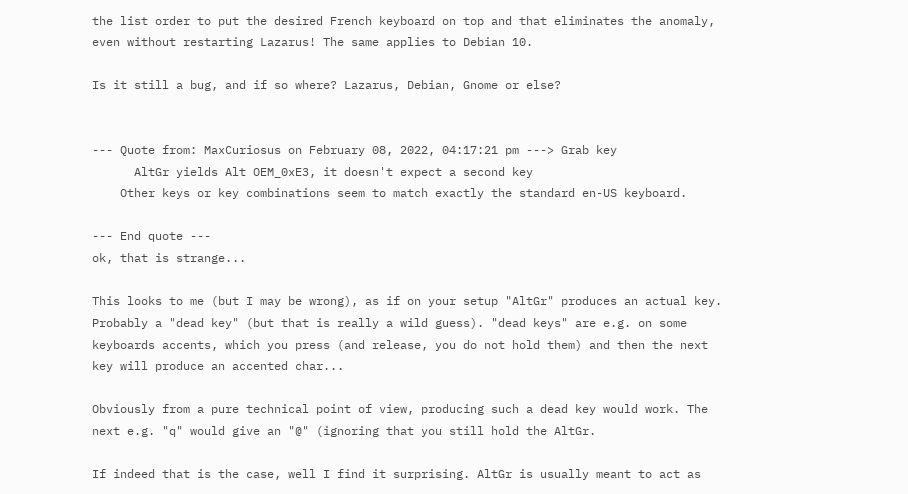the list order to put the desired French keyboard on top and that eliminates the anomaly, even without restarting Lazarus! The same applies to Debian 10.

Is it still a bug, and if so where? Lazarus, Debian, Gnome or else?


--- Quote from: MaxCuriosus on February 08, 2022, 04:17:21 pm ---> Grab key
      AltGr yields Alt OEM_0xE3, it doesn't expect a second key
    Other keys or key combinations seem to match exactly the standard en-US keyboard.

--- End quote ---
ok, that is strange...

This looks to me (but I may be wrong), as if on your setup "AltGr" produces an actual key.
Probably a "dead key" (but that is really a wild guess). "dead keys" are e.g. on some keyboards accents, which you press (and release, you do not hold them) and then the next key will produce an accented char...

Obviously from a pure technical point of view, producing such a dead key would work. The next e.g. "q" would give an "@" (ignoring that you still hold the AltGr.

If indeed that is the case, well I find it surprising. AltGr is usually meant to act as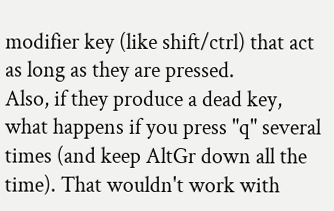modifier key (like shift/ctrl) that act as long as they are pressed.
Also, if they produce a dead key, what happens if you press "q" several times (and keep AltGr down all the time). That wouldn't work with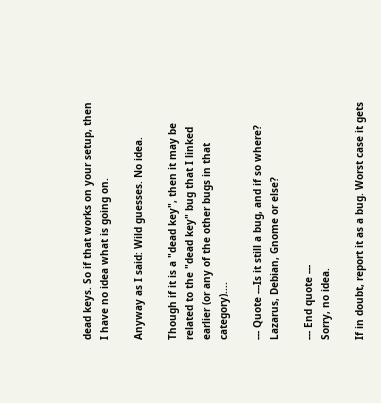dead keys. So if that works on your setup, then I have no idea what is going on.

Anyway as I said: Wild guesses. No idea.

Though if it is a "dead key", then it may be related to the "dead key" bug that I linked earlier (or any of the other bugs in that category)....

--- Quote ---Is it still a bug, and if so where? Lazarus, Debian, Gnome or else?

--- End quote ---
Sorry, no idea.

If in doubt, report it as a bug. Worst case it gets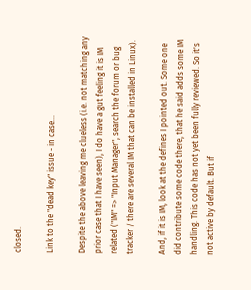closed.

Link to the "dead key" issue - in case...

Despite the above leaving me clueless (i.e. not matching any prior case that I have seen), I do have a gut feeling it is IM related ("IM" => "Input Manager", search the forum or bug tracker / there are several IM that can be installed in Linux).

And, if it is IM, look at the defines I pointed out. Some one did contribute some code there, that he said adds some IM handling. This code has not yet been fully reviewed. So it's not active by default. But if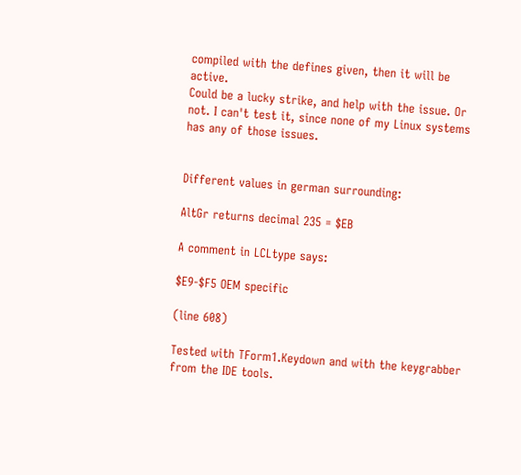compiled with the defines given, then it will be active.
Could be a lucky strike, and help with the issue. Or not. I can't test it, since none of my Linux systems has any of those issues.


Different values in german surrounding:

AltGr returns decimal 235 = $EB

A comment in LCLtype says:

$E9-$F5 OEM specific

(line 608)

Tested with TForm1.Keydown and with the keygrabber from the IDE tools.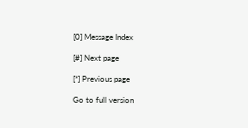[0] Message Index

[#] Next page

[*] Previous page

Go to full version